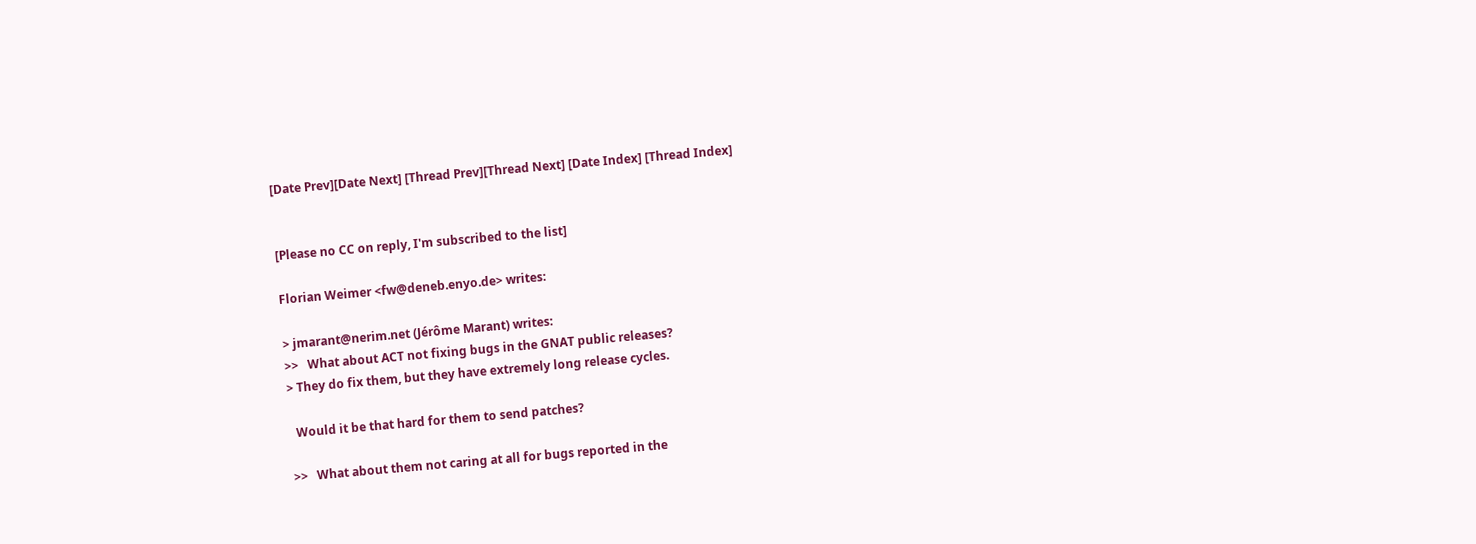[Date Prev][Date Next] [Thread Prev][Thread Next] [Date Index] [Thread Index]


[Please no CC on reply, I'm subscribed to the list]

Florian Weimer <fw@deneb.enyo.de> writes:

> jmarant@nerim.net (Jérôme Marant) writes:
>>   What about ACT not fixing bugs in the GNAT public releases?
> They do fix them, but they have extremely long release cycles.

  Would it be that hard for them to send patches?

>>   What about them not caring at all for bugs reported in the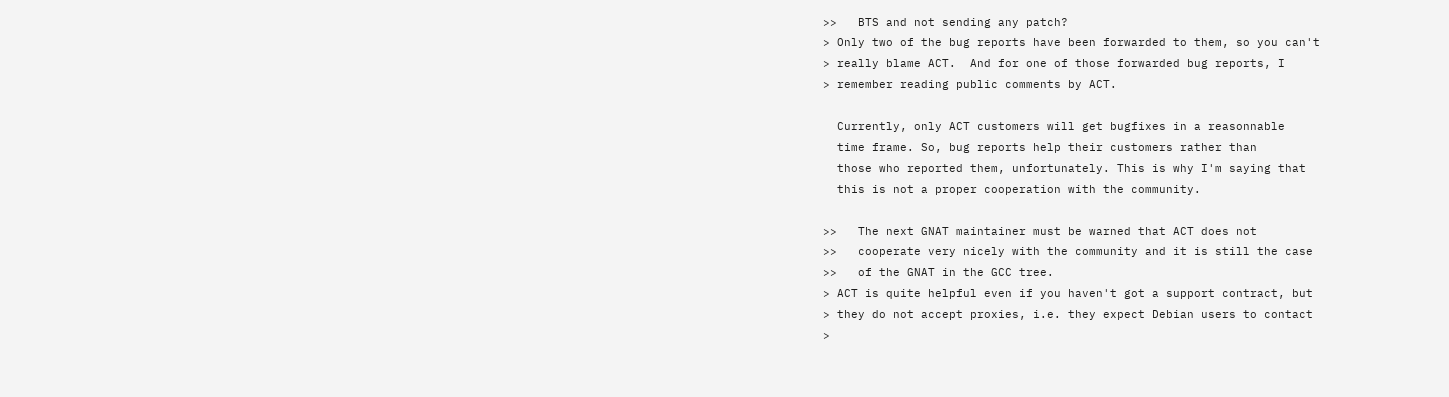>>   BTS and not sending any patch?
> Only two of the bug reports have been forwarded to them, so you can't
> really blame ACT.  And for one of those forwarded bug reports, I
> remember reading public comments by ACT.

  Currently, only ACT customers will get bugfixes in a reasonnable
  time frame. So, bug reports help their customers rather than
  those who reported them, unfortunately. This is why I'm saying that
  this is not a proper cooperation with the community.

>>   The next GNAT maintainer must be warned that ACT does not
>>   cooperate very nicely with the community and it is still the case
>>   of the GNAT in the GCC tree.
> ACT is quite helpful even if you haven't got a support contract, but
> they do not accept proxies, i.e. they expect Debian users to contact
>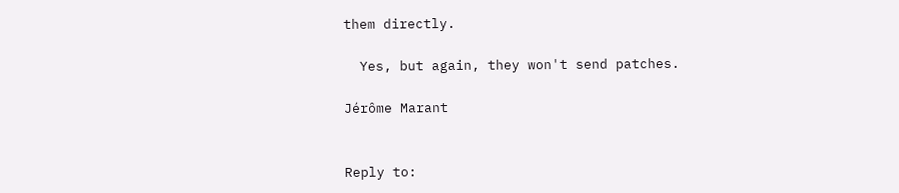them directly.

  Yes, but again, they won't send patches.

Jérôme Marant


Reply to: